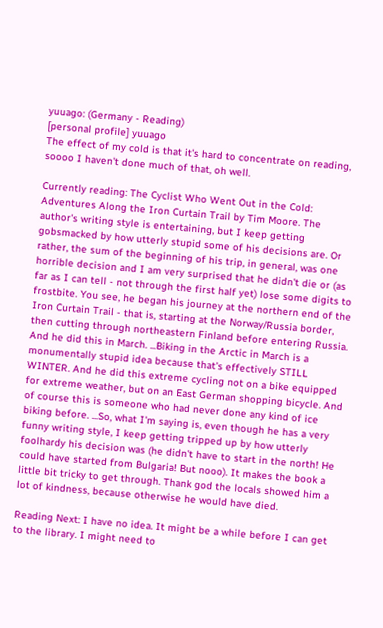yuuago: (Germany - Reading)
[personal profile] yuuago
The effect of my cold is that it's hard to concentrate on reading, soooo I haven't done much of that, oh well.

Currently reading: The Cyclist Who Went Out in the Cold: Adventures Along the Iron Curtain Trail by Tim Moore. The author's writing style is entertaining, but I keep getting gobsmacked by how utterly stupid some of his decisions are. Or rather, the sum of the beginning of his trip, in general, was one horrible decision and I am very surprised that he didn't die or (as far as I can tell - not through the first half yet) lose some digits to frostbite. You see, he began his journey at the northern end of the Iron Curtain Trail - that is, starting at the Norway/Russia border, then cutting through northeastern Finland before entering Russia. And he did this in March. ...Biking in the Arctic in March is a monumentally stupid idea because that's effectively STILL WINTER. And he did this extreme cycling not on a bike equipped for extreme weather, but on an East German shopping bicycle. And of course this is someone who had never done any kind of ice biking before. ...So, what I'm saying is, even though he has a very funny writing style, I keep getting tripped up by how utterly foolhardy his decision was (he didn't have to start in the north! He could have started from Bulgaria! But nooo). It makes the book a little bit tricky to get through. Thank god the locals showed him a lot of kindness, because otherwise he would have died.

Reading Next: I have no idea. It might be a while before I can get to the library. I might need to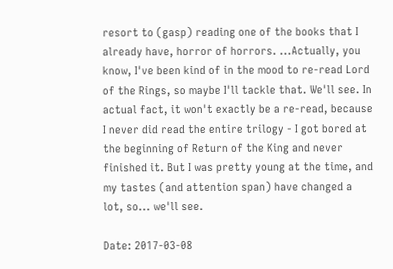resort to (gasp) reading one of the books that I already have, horror of horrors. ...Actually, you know, I've been kind of in the mood to re-read Lord of the Rings, so maybe I'll tackle that. We'll see. In actual fact, it won't exactly be a re-read, because I never did read the entire trilogy - I got bored at the beginning of Return of the King and never finished it. But I was pretty young at the time, and my tastes (and attention span) have changed a lot, so... we'll see.

Date: 2017-03-08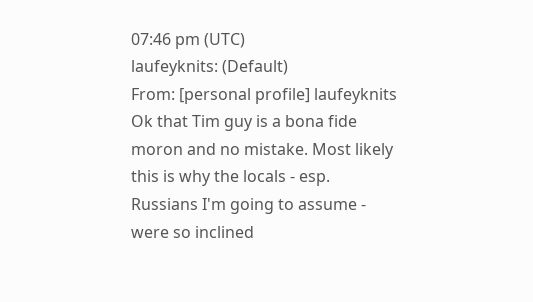07:46 pm (UTC)
laufeyknits: (Default)
From: [personal profile] laufeyknits
Ok that Tim guy is a bona fide moron and no mistake. Most likely this is why the locals - esp. Russians I'm going to assume - were so inclined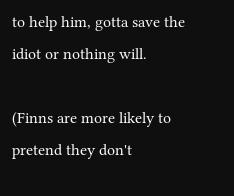to help him, gotta save the idiot or nothing will.

(Finns are more likely to pretend they don't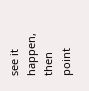see it happen, then point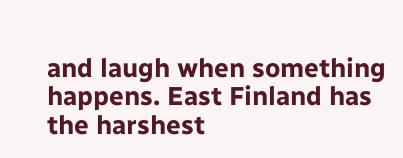and laugh when something happens. East Finland has the harshest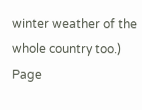winter weather of the whole country too.)
Page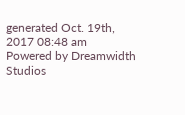generated Oct. 19th, 2017 08:48 am
Powered by Dreamwidth Studios